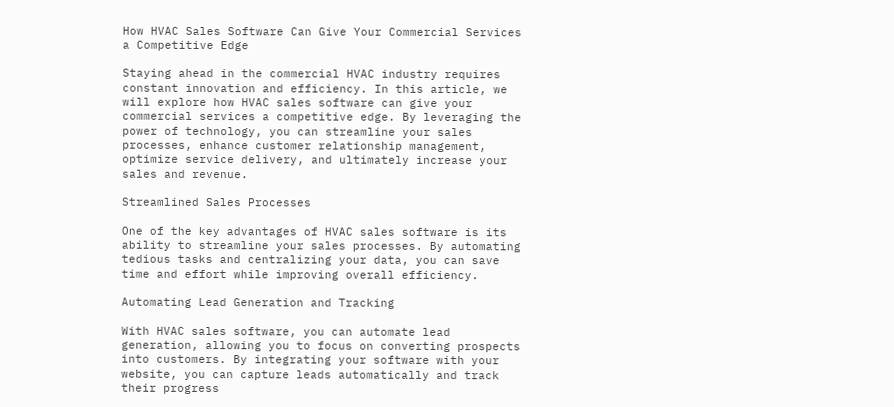How HVAC Sales Software Can Give Your Commercial Services a Competitive Edge

Staying ahead in the commercial HVAC industry requires constant innovation and efficiency. In this article, we will explore how HVAC sales software can give your commercial services a competitive edge. By leveraging the power of technology, you can streamline your sales processes, enhance customer relationship management, optimize service delivery, and ultimately increase your sales and revenue.

Streamlined Sales Processes

One of the key advantages of HVAC sales software is its ability to streamline your sales processes. By automating tedious tasks and centralizing your data, you can save time and effort while improving overall efficiency.

Automating Lead Generation and Tracking

With HVAC sales software, you can automate lead generation, allowing you to focus on converting prospects into customers. By integrating your software with your website, you can capture leads automatically and track their progress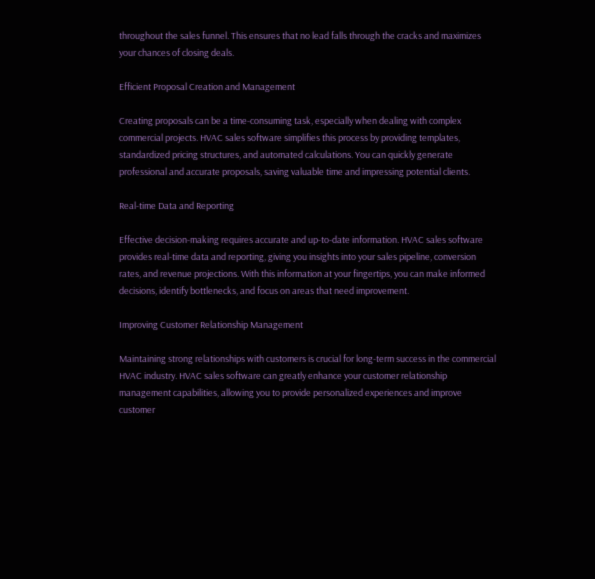throughout the sales funnel. This ensures that no lead falls through the cracks and maximizes your chances of closing deals.

Efficient Proposal Creation and Management

Creating proposals can be a time-consuming task, especially when dealing with complex commercial projects. HVAC sales software simplifies this process by providing templates, standardized pricing structures, and automated calculations. You can quickly generate professional and accurate proposals, saving valuable time and impressing potential clients.

Real-time Data and Reporting

Effective decision-making requires accurate and up-to-date information. HVAC sales software provides real-time data and reporting, giving you insights into your sales pipeline, conversion rates, and revenue projections. With this information at your fingertips, you can make informed decisions, identify bottlenecks, and focus on areas that need improvement.

Improving Customer Relationship Management

Maintaining strong relationships with customers is crucial for long-term success in the commercial HVAC industry. HVAC sales software can greatly enhance your customer relationship management capabilities, allowing you to provide personalized experiences and improve customer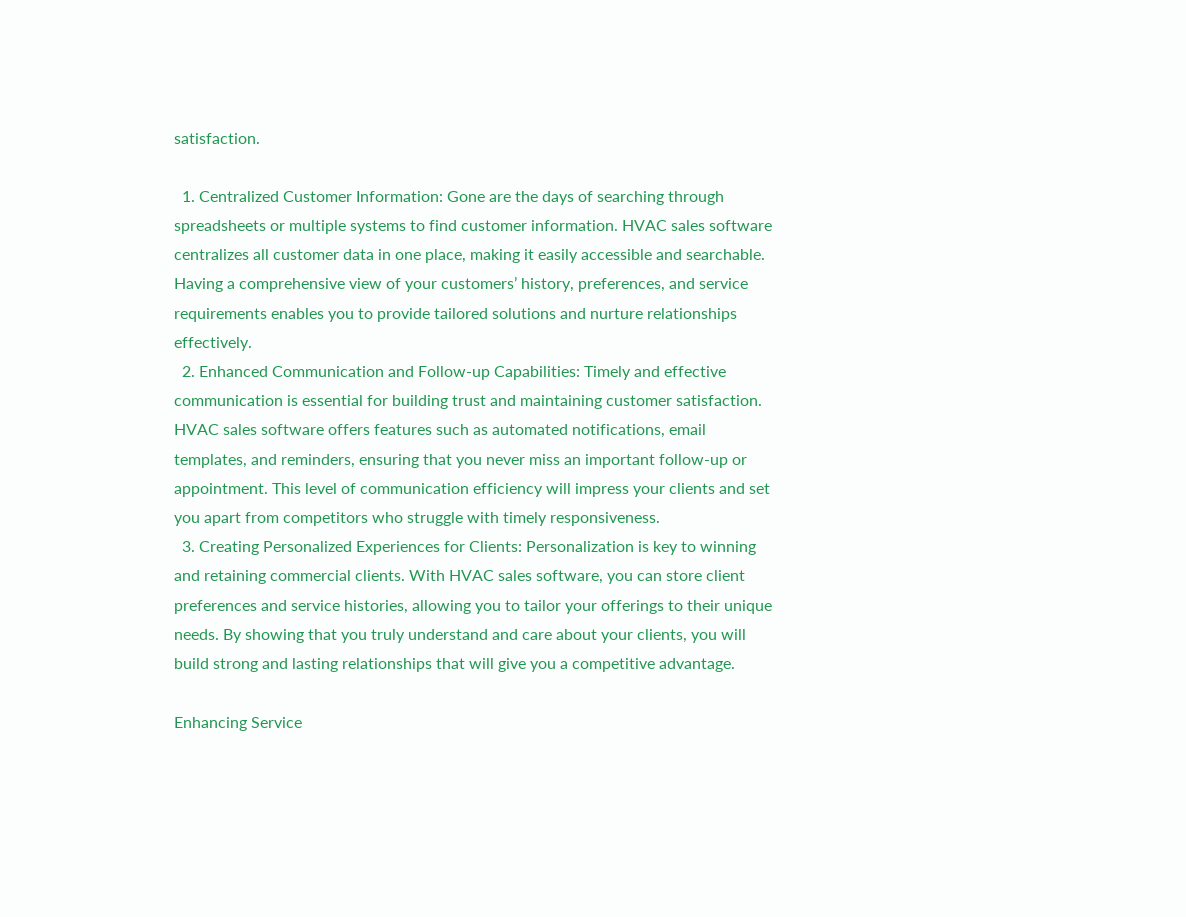satisfaction.

  1. Centralized Customer Information: Gone are the days of searching through spreadsheets or multiple systems to find customer information. HVAC sales software centralizes all customer data in one place, making it easily accessible and searchable. Having a comprehensive view of your customers’ history, preferences, and service requirements enables you to provide tailored solutions and nurture relationships effectively.
  2. Enhanced Communication and Follow-up Capabilities: Timely and effective communication is essential for building trust and maintaining customer satisfaction. HVAC sales software offers features such as automated notifications, email templates, and reminders, ensuring that you never miss an important follow-up or appointment. This level of communication efficiency will impress your clients and set you apart from competitors who struggle with timely responsiveness.
  3. Creating Personalized Experiences for Clients: Personalization is key to winning and retaining commercial clients. With HVAC sales software, you can store client preferences and service histories, allowing you to tailor your offerings to their unique needs. By showing that you truly understand and care about your clients, you will build strong and lasting relationships that will give you a competitive advantage.

Enhancing Service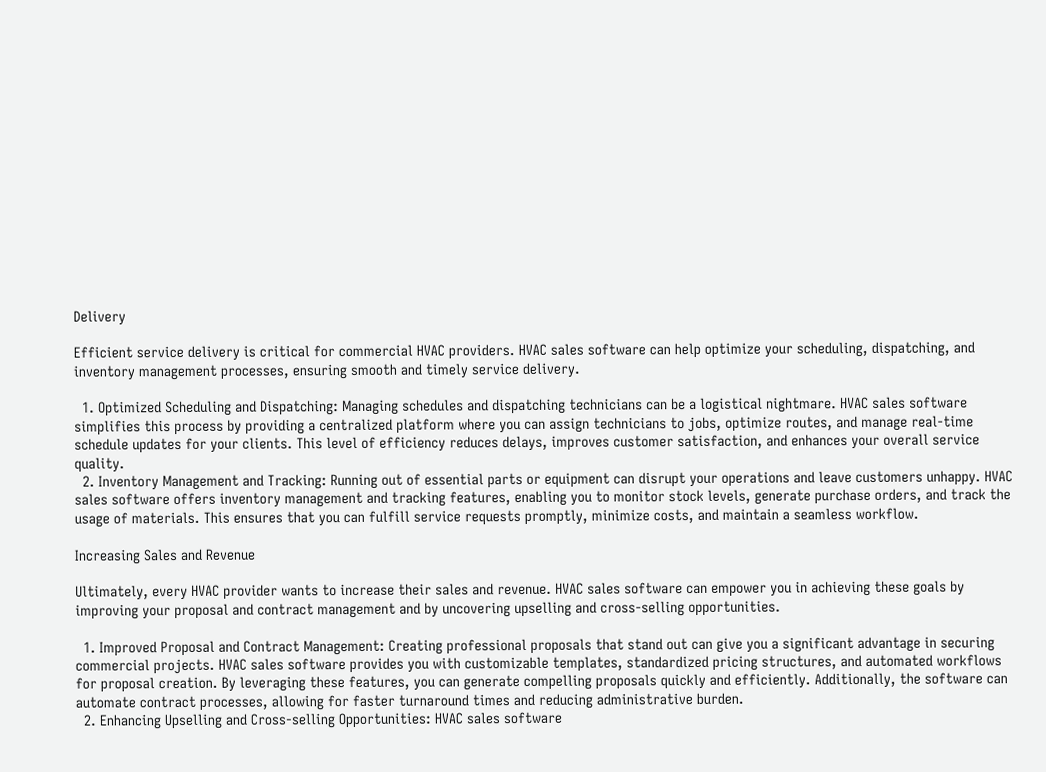Delivery

Efficient service delivery is critical for commercial HVAC providers. HVAC sales software can help optimize your scheduling, dispatching, and inventory management processes, ensuring smooth and timely service delivery.

  1. Optimized Scheduling and Dispatching: Managing schedules and dispatching technicians can be a logistical nightmare. HVAC sales software simplifies this process by providing a centralized platform where you can assign technicians to jobs, optimize routes, and manage real-time schedule updates for your clients. This level of efficiency reduces delays, improves customer satisfaction, and enhances your overall service quality.
  2. Inventory Management and Tracking: Running out of essential parts or equipment can disrupt your operations and leave customers unhappy. HVAC sales software offers inventory management and tracking features, enabling you to monitor stock levels, generate purchase orders, and track the usage of materials. This ensures that you can fulfill service requests promptly, minimize costs, and maintain a seamless workflow.

Increasing Sales and Revenue

Ultimately, every HVAC provider wants to increase their sales and revenue. HVAC sales software can empower you in achieving these goals by improving your proposal and contract management and by uncovering upselling and cross-selling opportunities.

  1. Improved Proposal and Contract Management: Creating professional proposals that stand out can give you a significant advantage in securing commercial projects. HVAC sales software provides you with customizable templates, standardized pricing structures, and automated workflows for proposal creation. By leveraging these features, you can generate compelling proposals quickly and efficiently. Additionally, the software can automate contract processes, allowing for faster turnaround times and reducing administrative burden.
  2. Enhancing Upselling and Cross-selling Opportunities: HVAC sales software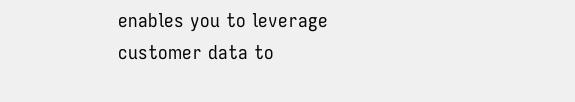enables you to leverage customer data to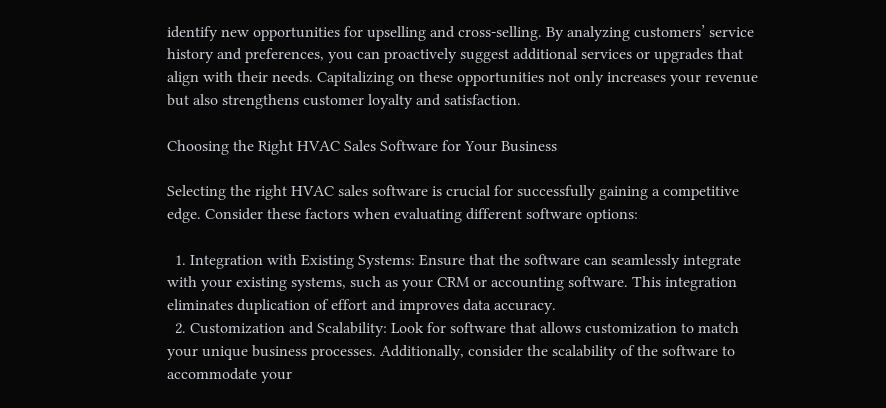identify new opportunities for upselling and cross-selling. By analyzing customers’ service history and preferences, you can proactively suggest additional services or upgrades that align with their needs. Capitalizing on these opportunities not only increases your revenue but also strengthens customer loyalty and satisfaction.

Choosing the Right HVAC Sales Software for Your Business

Selecting the right HVAC sales software is crucial for successfully gaining a competitive edge. Consider these factors when evaluating different software options:

  1. Integration with Existing Systems: Ensure that the software can seamlessly integrate with your existing systems, such as your CRM or accounting software. This integration eliminates duplication of effort and improves data accuracy.
  2. Customization and Scalability: Look for software that allows customization to match your unique business processes. Additionally, consider the scalability of the software to accommodate your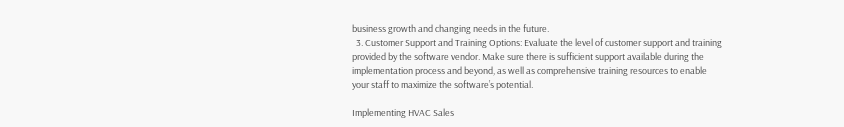business growth and changing needs in the future.
  3. Customer Support and Training Options: Evaluate the level of customer support and training provided by the software vendor. Make sure there is sufficient support available during the implementation process and beyond, as well as comprehensive training resources to enable your staff to maximize the software’s potential.

Implementing HVAC Sales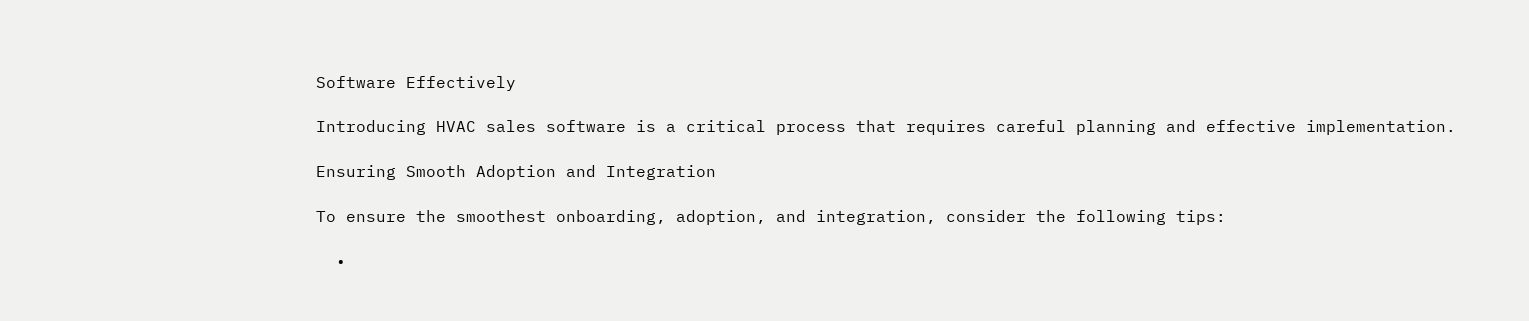Software Effectively

Introducing HVAC sales software is a critical process that requires careful planning and effective implementation.

Ensuring Smooth Adoption and Integration

To ensure the smoothest onboarding, adoption, and integration, consider the following tips:

  •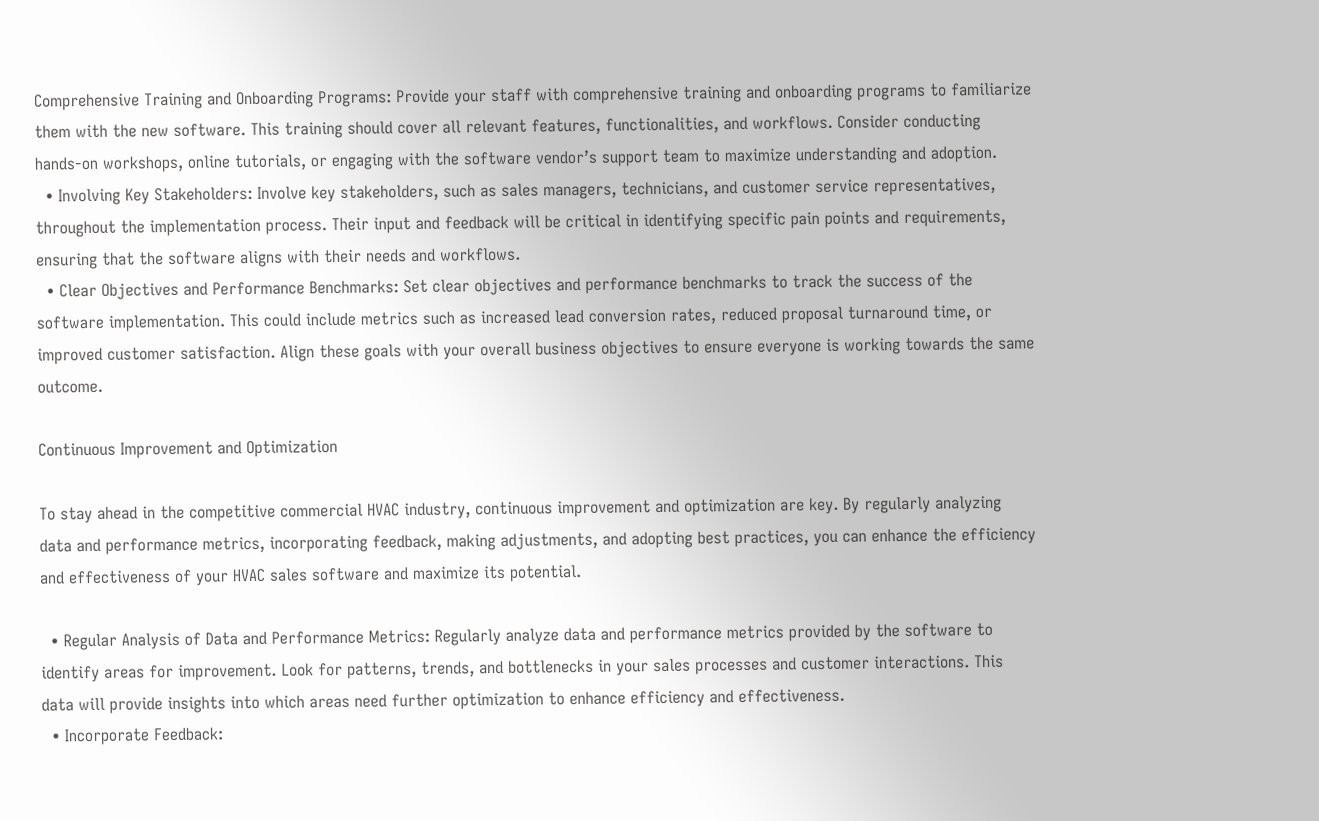Comprehensive Training and Onboarding Programs: Provide your staff with comprehensive training and onboarding programs to familiarize them with the new software. This training should cover all relevant features, functionalities, and workflows. Consider conducting hands-on workshops, online tutorials, or engaging with the software vendor’s support team to maximize understanding and adoption.
  • Involving Key Stakeholders: Involve key stakeholders, such as sales managers, technicians, and customer service representatives, throughout the implementation process. Their input and feedback will be critical in identifying specific pain points and requirements, ensuring that the software aligns with their needs and workflows.
  • Clear Objectives and Performance Benchmarks: Set clear objectives and performance benchmarks to track the success of the software implementation. This could include metrics such as increased lead conversion rates, reduced proposal turnaround time, or improved customer satisfaction. Align these goals with your overall business objectives to ensure everyone is working towards the same outcome.

Continuous Improvement and Optimization

To stay ahead in the competitive commercial HVAC industry, continuous improvement and optimization are key. By regularly analyzing data and performance metrics, incorporating feedback, making adjustments, and adopting best practices, you can enhance the efficiency and effectiveness of your HVAC sales software and maximize its potential.

  • Regular Analysis of Data and Performance Metrics: Regularly analyze data and performance metrics provided by the software to identify areas for improvement. Look for patterns, trends, and bottlenecks in your sales processes and customer interactions. This data will provide insights into which areas need further optimization to enhance efficiency and effectiveness.
  • Incorporate Feedback: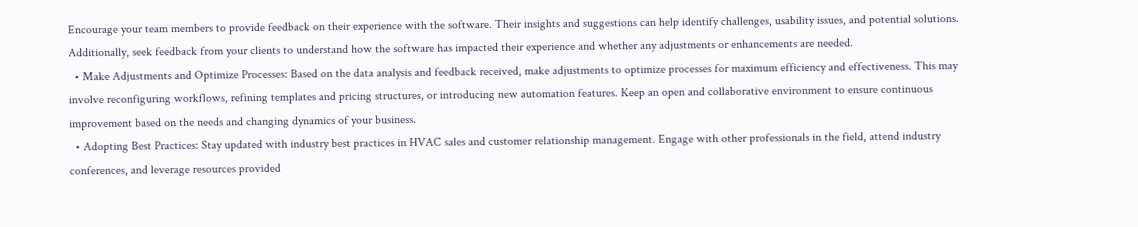Encourage your team members to provide feedback on their experience with the software. Their insights and suggestions can help identify challenges, usability issues, and potential solutions. Additionally, seek feedback from your clients to understand how the software has impacted their experience and whether any adjustments or enhancements are needed.
  • Make Adjustments and Optimize Processes: Based on the data analysis and feedback received, make adjustments to optimize processes for maximum efficiency and effectiveness. This may involve reconfiguring workflows, refining templates and pricing structures, or introducing new automation features. Keep an open and collaborative environment to ensure continuous improvement based on the needs and changing dynamics of your business.
  • Adopting Best Practices: Stay updated with industry best practices in HVAC sales and customer relationship management. Engage with other professionals in the field, attend industry conferences, and leverage resources provided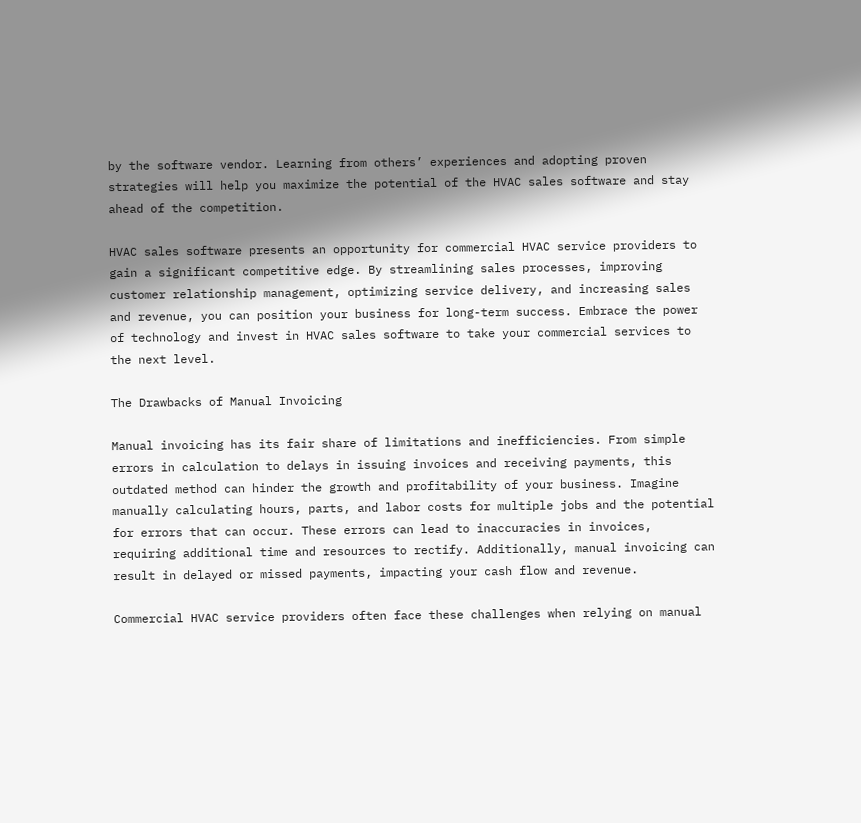by the software vendor. Learning from others’ experiences and adopting proven strategies will help you maximize the potential of the HVAC sales software and stay ahead of the competition.

HVAC sales software presents an opportunity for commercial HVAC service providers to gain a significant competitive edge. By streamlining sales processes, improving customer relationship management, optimizing service delivery, and increasing sales and revenue, you can position your business for long-term success. Embrace the power of technology and invest in HVAC sales software to take your commercial services to the next level.

The Drawbacks of Manual Invoicing

Manual invoicing has its fair share of limitations and inefficiencies. From simple errors in calculation to delays in issuing invoices and receiving payments, this outdated method can hinder the growth and profitability of your business. Imagine manually calculating hours, parts, and labor costs for multiple jobs and the potential for errors that can occur. These errors can lead to inaccuracies in invoices, requiring additional time and resources to rectify. Additionally, manual invoicing can result in delayed or missed payments, impacting your cash flow and revenue.

Commercial HVAC service providers often face these challenges when relying on manual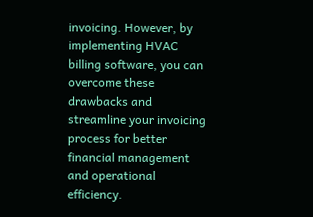invoicing. However, by implementing HVAC billing software, you can overcome these drawbacks and streamline your invoicing process for better financial management and operational efficiency.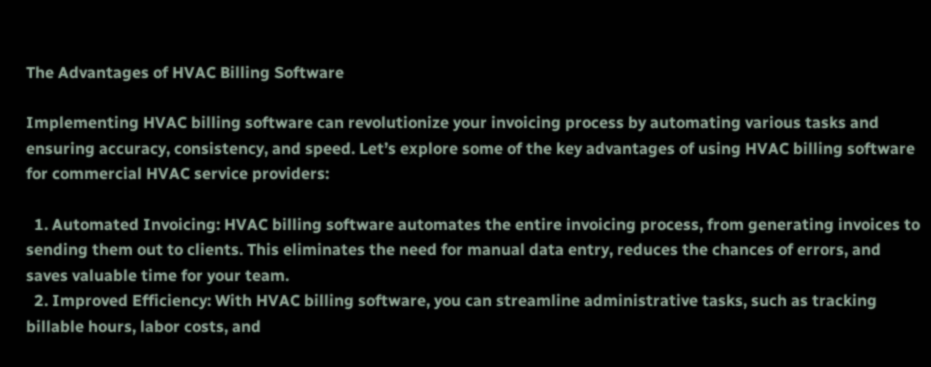The Advantages of HVAC Billing Software

Implementing HVAC billing software can revolutionize your invoicing process by automating various tasks and ensuring accuracy, consistency, and speed. Let’s explore some of the key advantages of using HVAC billing software for commercial HVAC service providers:

  1. Automated Invoicing: HVAC billing software automates the entire invoicing process, from generating invoices to sending them out to clients. This eliminates the need for manual data entry, reduces the chances of errors, and saves valuable time for your team.
  2. Improved Efficiency: With HVAC billing software, you can streamline administrative tasks, such as tracking billable hours, labor costs, and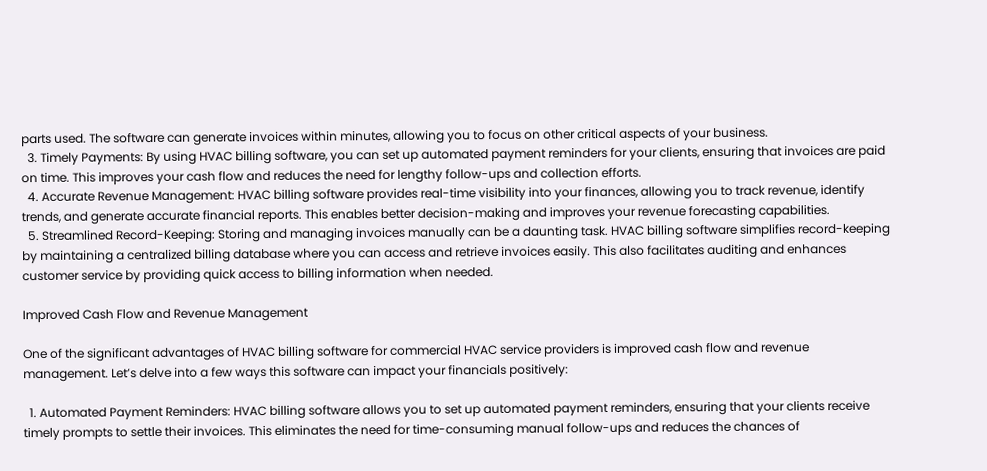parts used. The software can generate invoices within minutes, allowing you to focus on other critical aspects of your business.
  3. Timely Payments: By using HVAC billing software, you can set up automated payment reminders for your clients, ensuring that invoices are paid on time. This improves your cash flow and reduces the need for lengthy follow-ups and collection efforts.
  4. Accurate Revenue Management: HVAC billing software provides real-time visibility into your finances, allowing you to track revenue, identify trends, and generate accurate financial reports. This enables better decision-making and improves your revenue forecasting capabilities.
  5. Streamlined Record-Keeping: Storing and managing invoices manually can be a daunting task. HVAC billing software simplifies record-keeping by maintaining a centralized billing database where you can access and retrieve invoices easily. This also facilitates auditing and enhances customer service by providing quick access to billing information when needed.

Improved Cash Flow and Revenue Management

One of the significant advantages of HVAC billing software for commercial HVAC service providers is improved cash flow and revenue management. Let’s delve into a few ways this software can impact your financials positively:

  1. Automated Payment Reminders: HVAC billing software allows you to set up automated payment reminders, ensuring that your clients receive timely prompts to settle their invoices. This eliminates the need for time-consuming manual follow-ups and reduces the chances of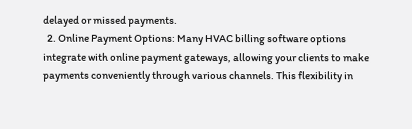delayed or missed payments.
  2. Online Payment Options: Many HVAC billing software options integrate with online payment gateways, allowing your clients to make payments conveniently through various channels. This flexibility in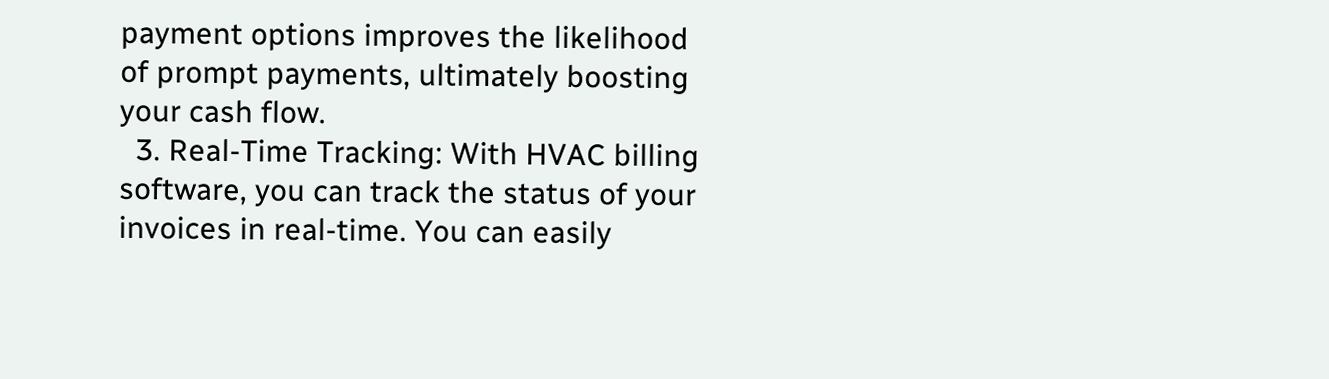payment options improves the likelihood of prompt payments, ultimately boosting your cash flow.
  3. Real-Time Tracking: With HVAC billing software, you can track the status of your invoices in real-time. You can easily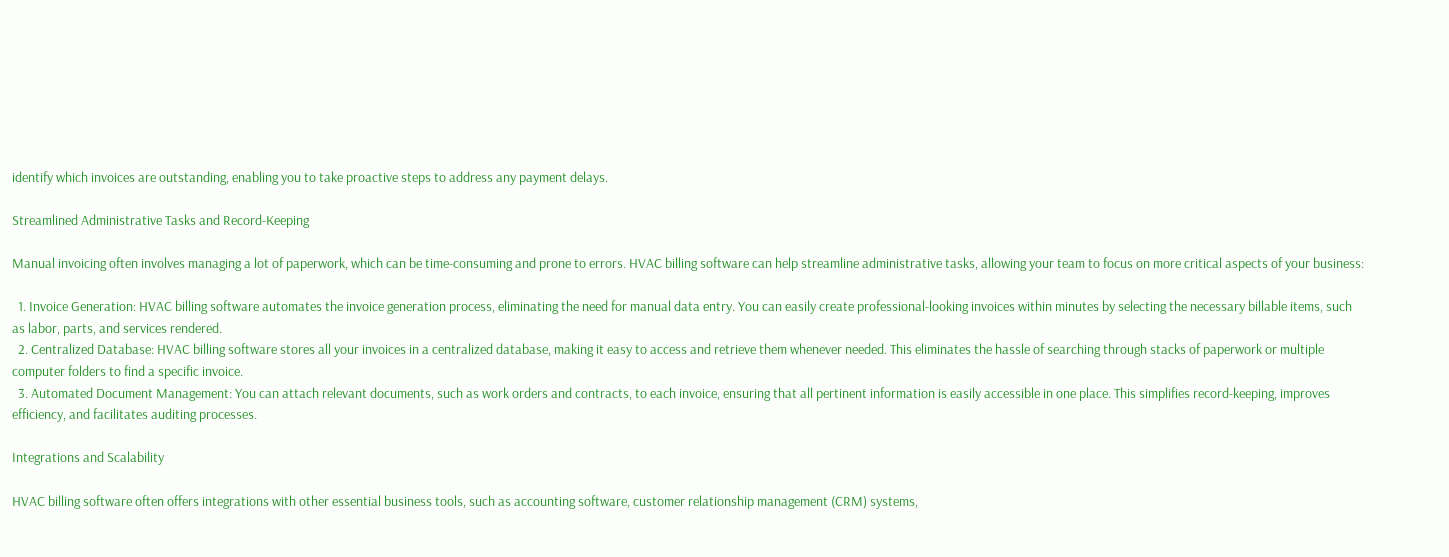identify which invoices are outstanding, enabling you to take proactive steps to address any payment delays.

Streamlined Administrative Tasks and Record-Keeping

Manual invoicing often involves managing a lot of paperwork, which can be time-consuming and prone to errors. HVAC billing software can help streamline administrative tasks, allowing your team to focus on more critical aspects of your business:

  1. Invoice Generation: HVAC billing software automates the invoice generation process, eliminating the need for manual data entry. You can easily create professional-looking invoices within minutes by selecting the necessary billable items, such as labor, parts, and services rendered.
  2. Centralized Database: HVAC billing software stores all your invoices in a centralized database, making it easy to access and retrieve them whenever needed. This eliminates the hassle of searching through stacks of paperwork or multiple computer folders to find a specific invoice.
  3. Automated Document Management: You can attach relevant documents, such as work orders and contracts, to each invoice, ensuring that all pertinent information is easily accessible in one place. This simplifies record-keeping, improves efficiency, and facilitates auditing processes.

Integrations and Scalability

HVAC billing software often offers integrations with other essential business tools, such as accounting software, customer relationship management (CRM) systems,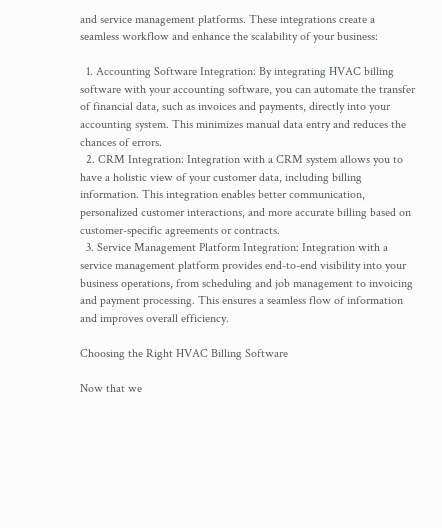and service management platforms. These integrations create a seamless workflow and enhance the scalability of your business:

  1. Accounting Software Integration: By integrating HVAC billing software with your accounting software, you can automate the transfer of financial data, such as invoices and payments, directly into your accounting system. This minimizes manual data entry and reduces the chances of errors.
  2. CRM Integration: Integration with a CRM system allows you to have a holistic view of your customer data, including billing information. This integration enables better communication, personalized customer interactions, and more accurate billing based on customer-specific agreements or contracts.
  3. Service Management Platform Integration: Integration with a service management platform provides end-to-end visibility into your business operations, from scheduling and job management to invoicing and payment processing. This ensures a seamless flow of information and improves overall efficiency.

Choosing the Right HVAC Billing Software

Now that we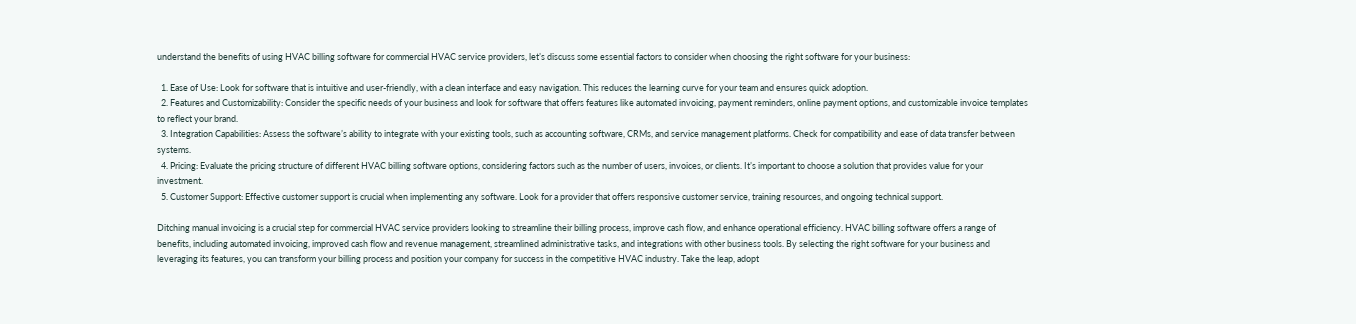understand the benefits of using HVAC billing software for commercial HVAC service providers, let’s discuss some essential factors to consider when choosing the right software for your business:

  1. Ease of Use: Look for software that is intuitive and user-friendly, with a clean interface and easy navigation. This reduces the learning curve for your team and ensures quick adoption.
  2. Features and Customizability: Consider the specific needs of your business and look for software that offers features like automated invoicing, payment reminders, online payment options, and customizable invoice templates to reflect your brand.
  3. Integration Capabilities: Assess the software’s ability to integrate with your existing tools, such as accounting software, CRMs, and service management platforms. Check for compatibility and ease of data transfer between systems.
  4. Pricing: Evaluate the pricing structure of different HVAC billing software options, considering factors such as the number of users, invoices, or clients. It’s important to choose a solution that provides value for your investment.
  5. Customer Support: Effective customer support is crucial when implementing any software. Look for a provider that offers responsive customer service, training resources, and ongoing technical support.

Ditching manual invoicing is a crucial step for commercial HVAC service providers looking to streamline their billing process, improve cash flow, and enhance operational efficiency. HVAC billing software offers a range of benefits, including automated invoicing, improved cash flow and revenue management, streamlined administrative tasks, and integrations with other business tools. By selecting the right software for your business and leveraging its features, you can transform your billing process and position your company for success in the competitive HVAC industry. Take the leap, adopt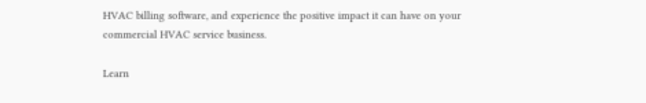HVAC billing software, and experience the positive impact it can have on your commercial HVAC service business.

Learn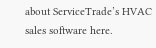about ServiceTrade’s HVAC sales software here.